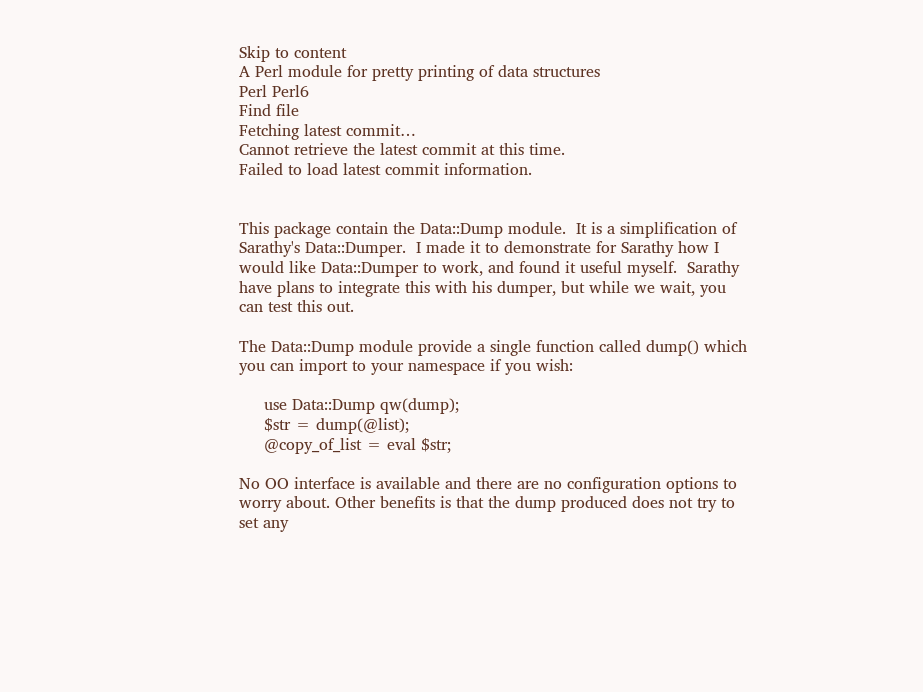Skip to content
A Perl module for pretty printing of data structures
Perl Perl6
Find file
Fetching latest commit…
Cannot retrieve the latest commit at this time.
Failed to load latest commit information.


This package contain the Data::Dump module.  It is a simplification of
Sarathy's Data::Dumper.  I made it to demonstrate for Sarathy how I
would like Data::Dumper to work, and found it useful myself.  Sarathy
have plans to integrate this with his dumper, but while we wait, you
can test this out.

The Data::Dump module provide a single function called dump() which
you can import to your namespace if you wish:

     use Data::Dump qw(dump);
     $str = dump(@list);
     @copy_of_list = eval $str;

No OO interface is available and there are no configuration options to
worry about. Other benefits is that the dump produced does not try to
set any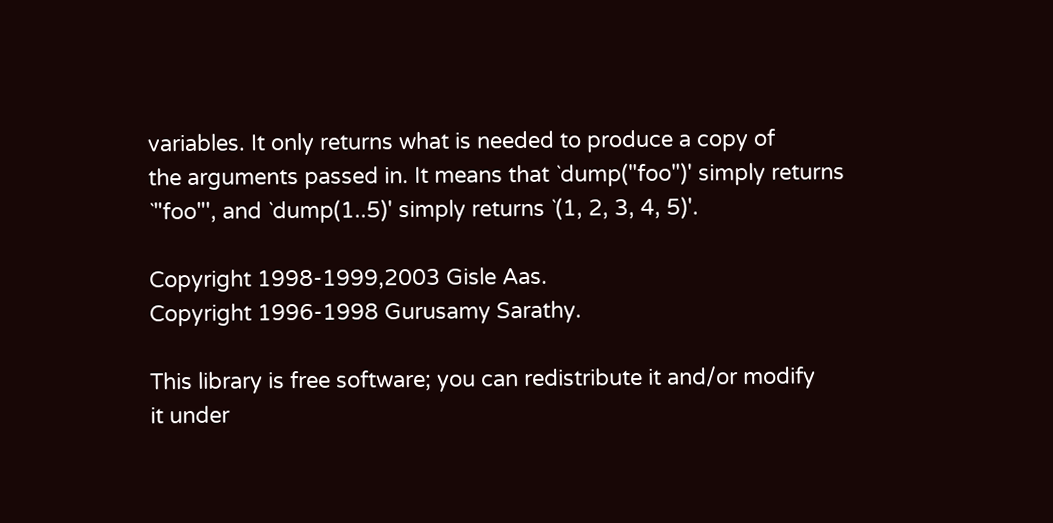variables. It only returns what is needed to produce a copy of
the arguments passed in. It means that `dump("foo")' simply returns
`"foo"', and `dump(1..5)' simply returns `(1, 2, 3, 4, 5)'.

Copyright 1998-1999,2003 Gisle Aas.
Copyright 1996-1998 Gurusamy Sarathy.

This library is free software; you can redistribute it and/or modify
it under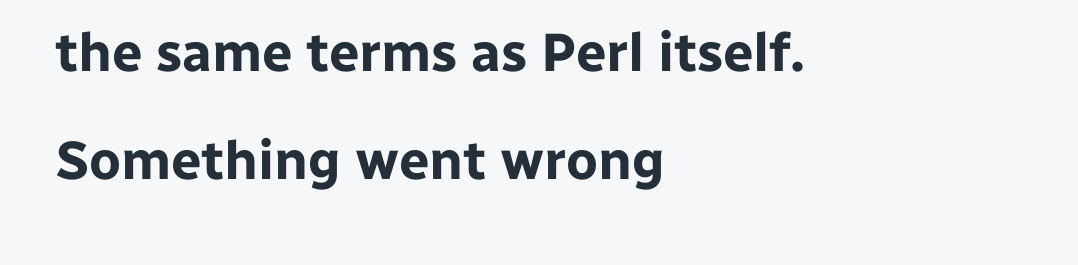the same terms as Perl itself.
Something went wrong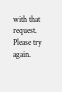with that request. Please try again.